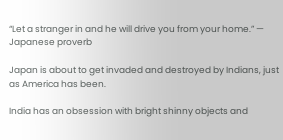“Let a stranger in and he will drive you from your home.” — Japanese proverb

Japan is about to get invaded and destroyed by Indians, just as America has been.

India has an obsession with bright shinny objects and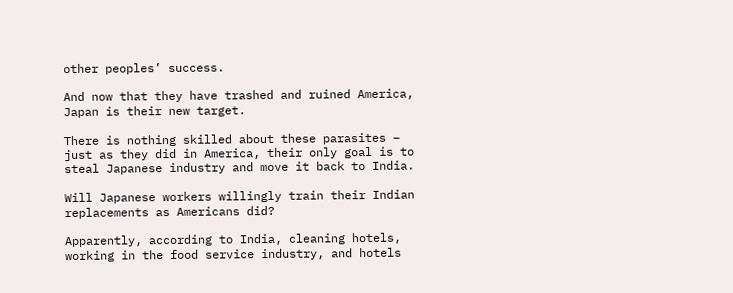other peoples’ success.

And now that they have trashed and ruined America, Japan is their new target.

There is nothing skilled about these parasites – just as they did in America, their only goal is to steal Japanese industry and move it back to India.

Will Japanese workers willingly train their Indian replacements as Americans did?

Apparently, according to India, cleaning hotels, working in the food service industry, and hotels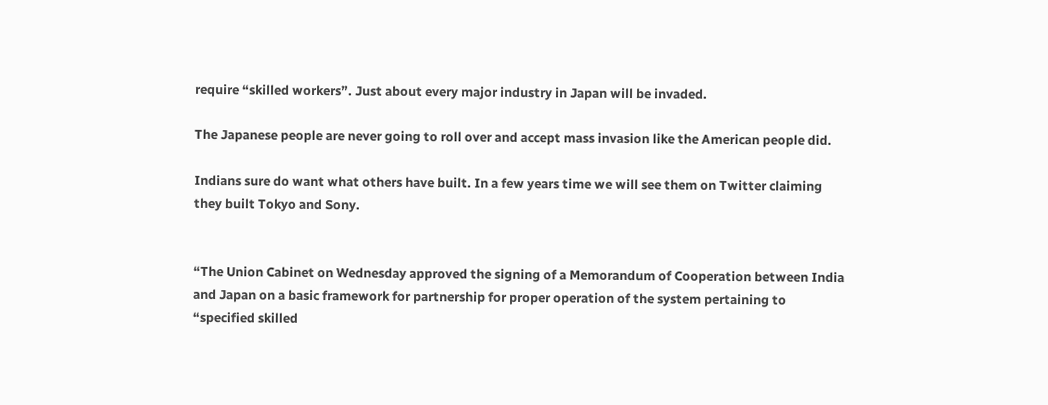require “skilled workers”. Just about every major industry in Japan will be invaded.

The Japanese people are never going to roll over and accept mass invasion like the American people did.

Indians sure do want what others have built. In a few years time we will see them on Twitter claiming they built Tokyo and Sony.


“The Union Cabinet on Wednesday approved the signing of a Memorandum of Cooperation between India and Japan on a basic framework for partnership for proper operation of the system pertaining to “specified skilled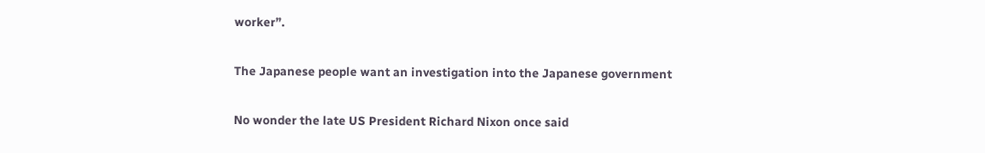worker”.

The Japanese people want an investigation into the Japanese government

No wonder the late US President Richard Nixon once said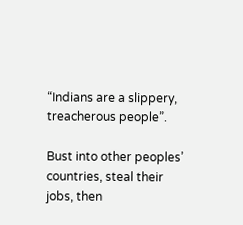“Indians are a slippery, treacherous people”.

Bust into other peoples’ countries, steal their jobs, then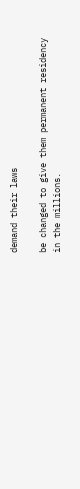demand their laws

be changed to give them permanent residency in the millions.